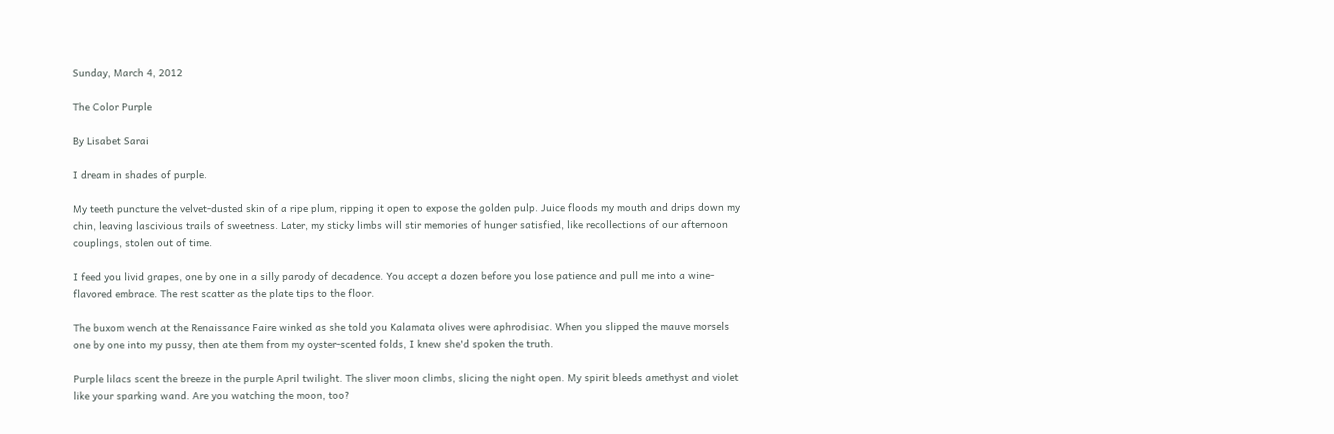Sunday, March 4, 2012

The Color Purple

By Lisabet Sarai

I dream in shades of purple.

My teeth puncture the velvet-dusted skin of a ripe plum, ripping it open to expose the golden pulp. Juice floods my mouth and drips down my chin, leaving lascivious trails of sweetness. Later, my sticky limbs will stir memories of hunger satisfied, like recollections of our afternoon couplings, stolen out of time.

I feed you livid grapes, one by one in a silly parody of decadence. You accept a dozen before you lose patience and pull me into a wine-flavored embrace. The rest scatter as the plate tips to the floor.

The buxom wench at the Renaissance Faire winked as she told you Kalamata olives were aphrodisiac. When you slipped the mauve morsels one by one into my pussy, then ate them from my oyster-scented folds, I knew she'd spoken the truth.

Purple lilacs scent the breeze in the purple April twilight. The sliver moon climbs, slicing the night open. My spirit bleeds amethyst and violet like your sparking wand. Are you watching the moon, too?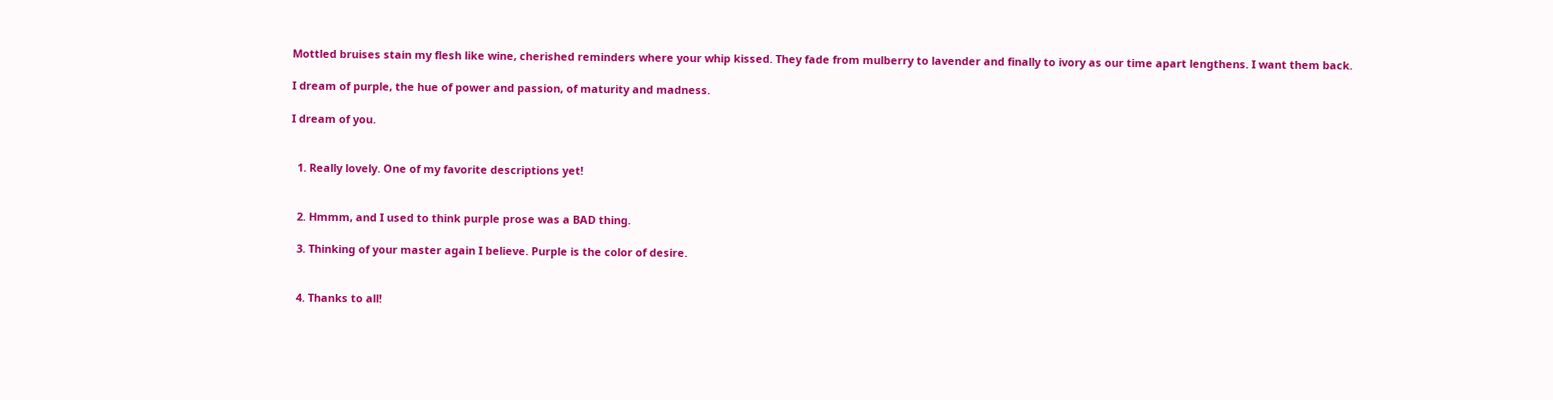Mottled bruises stain my flesh like wine, cherished reminders where your whip kissed. They fade from mulberry to lavender and finally to ivory as our time apart lengthens. I want them back.

I dream of purple, the hue of power and passion, of maturity and madness.

I dream of you.


  1. Really lovely. One of my favorite descriptions yet!


  2. Hmmm, and I used to think purple prose was a BAD thing.

  3. Thinking of your master again I believe. Purple is the color of desire.


  4. Thanks to all!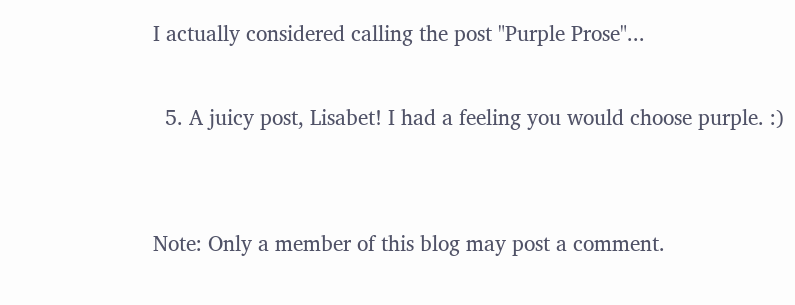I actually considered calling the post "Purple Prose"...

  5. A juicy post, Lisabet! I had a feeling you would choose purple. :)


Note: Only a member of this blog may post a comment.